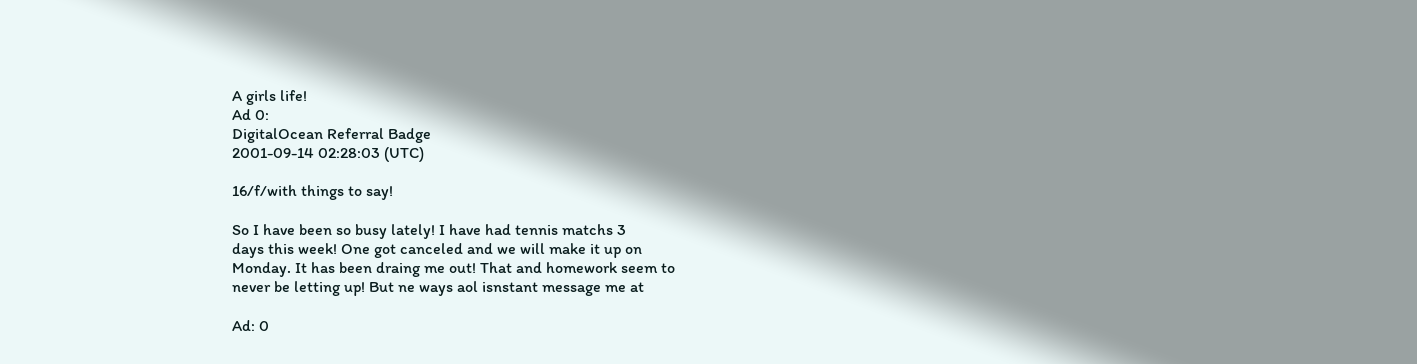A girls life!
Ad 0:
DigitalOcean Referral Badge
2001-09-14 02:28:03 (UTC)

16/f/with things to say!

So I have been so busy lately! I have had tennis matchs 3
days this week! One got canceled and we will make it up on
Monday. It has been draing me out! That and homework seem to
never be letting up! But ne ways aol isnstant message me at

Ad: 0